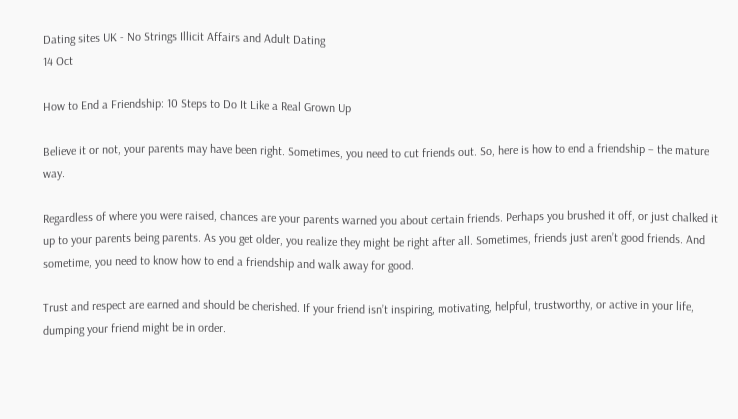Dating sites UK - No Strings Illicit Affairs and Adult Dating
14 Oct

How to End a Friendship: 10 Steps to Do It Like a Real Grown Up

Believe it or not, your parents may have been right. Sometimes, you need to cut friends out. So, here is how to end a friendship – the mature way.

Regardless of where you were raised, chances are your parents warned you about certain friends. Perhaps you brushed it off, or just chalked it up to your parents being parents. As you get older, you realize they might be right after all. Sometimes, friends just aren’t good friends. And sometime, you need to know how to end a friendship and walk away for good.

Trust and respect are earned and should be cherished. If your friend isn’t inspiring, motivating, helpful, trustworthy, or active in your life, dumping your friend might be in order.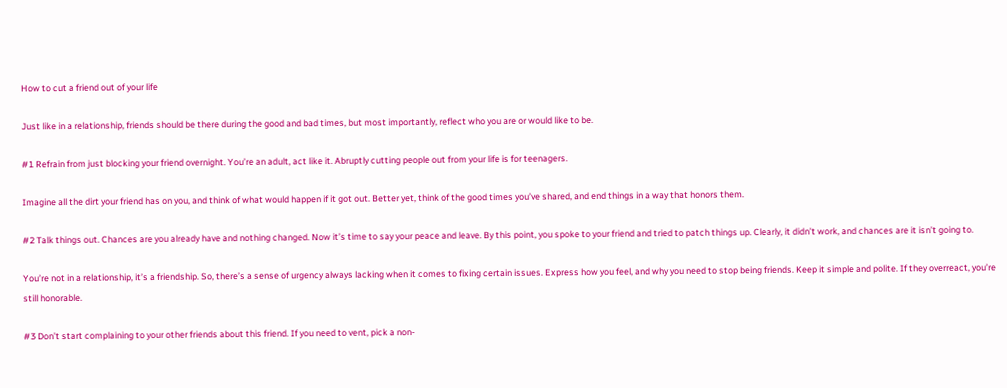How to cut a friend out of your life

Just like in a relationship, friends should be there during the good and bad times, but most importantly, reflect who you are or would like to be.

#1 Refrain from just blocking your friend overnight. You’re an adult, act like it. Abruptly cutting people out from your life is for teenagers.

Imagine all the dirt your friend has on you, and think of what would happen if it got out. Better yet, think of the good times you’ve shared, and end things in a way that honors them.

#2 Talk things out. Chances are you already have and nothing changed. Now it’s time to say your peace and leave. By this point, you spoke to your friend and tried to patch things up. Clearly, it didn’t work, and chances are it isn’t going to.

You’re not in a relationship, it’s a friendship. So, there’s a sense of urgency always lacking when it comes to fixing certain issues. Express how you feel, and why you need to stop being friends. Keep it simple and polite. If they overreact, you’re still honorable.

#3 Don’t start complaining to your other friends about this friend. If you need to vent, pick a non-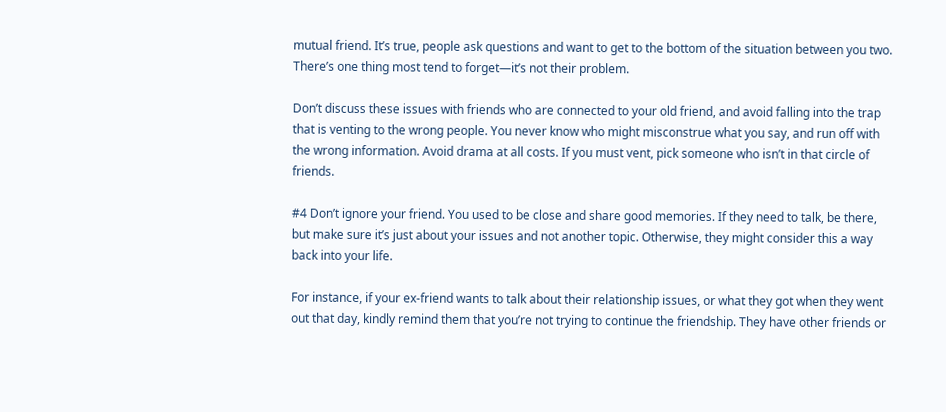mutual friend. It’s true, people ask questions and want to get to the bottom of the situation between you two. There’s one thing most tend to forget—it’s not their problem.

Don’t discuss these issues with friends who are connected to your old friend, and avoid falling into the trap that is venting to the wrong people. You never know who might misconstrue what you say, and run off with the wrong information. Avoid drama at all costs. If you must vent, pick someone who isn’t in that circle of friends.

#4 Don’t ignore your friend. You used to be close and share good memories. If they need to talk, be there, but make sure it’s just about your issues and not another topic. Otherwise, they might consider this a way back into your life.

For instance, if your ex-friend wants to talk about their relationship issues, or what they got when they went out that day, kindly remind them that you’re not trying to continue the friendship. They have other friends or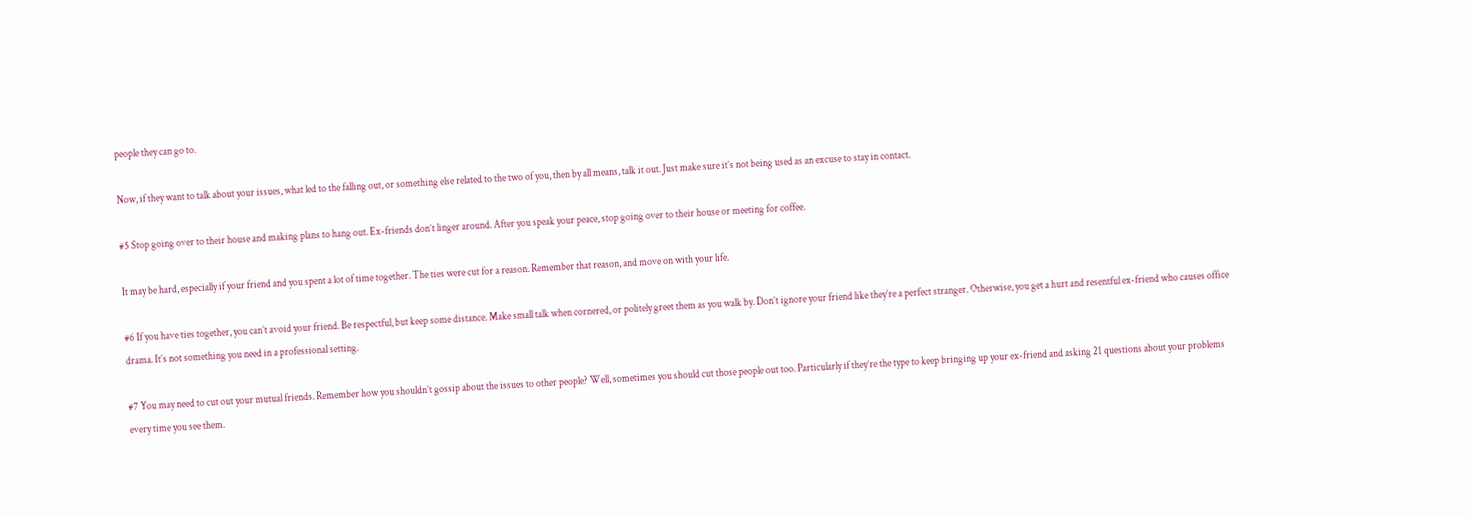people they can go to.

Now, if they want to talk about your issues, what led to the falling out, or something else related to the two of you, then by all means, talk it out. Just make sure it’s not being used as an excuse to stay in contact.

#5 Stop going over to their house and making plans to hang out. Ex-friends don’t linger around. After you speak your peace, stop going over to their house or meeting for coffee.

It may be hard, especially if your friend and you spent a lot of time together. The ties were cut for a reason. Remember that reason, and move on with your life.

#6 If you have ties together, you can’t avoid your friend. Be respectful, but keep some distance. Make small talk when cornered, or politely greet them as you walk by. Don’t ignore your friend like they’re a perfect stranger. Otherwise, you get a hurt and resentful ex-friend who causes office drama. It’s not something you need in a professional setting.

#7 You may need to cut out your mutual friends. Remember how you shouldn’t gossip about the issues to other people? Well, sometimes you should cut those people out too. Particularly if they’re the type to keep bringing up your ex-friend and asking 21 questions about your problems every time you see them.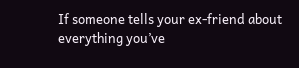If someone tells your ex-friend about everything you’ve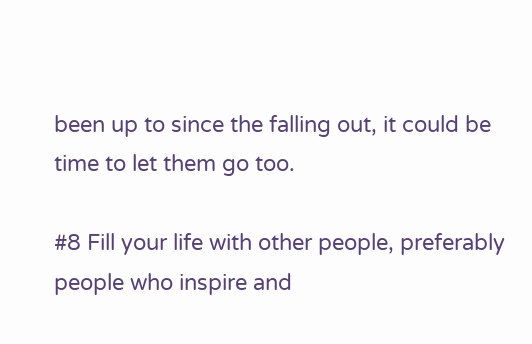been up to since the falling out, it could be time to let them go too.

#8 Fill your life with other people, preferably people who inspire and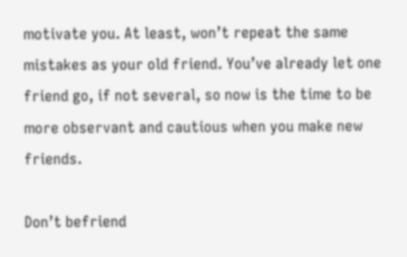motivate you. At least, won’t repeat the same mistakes as your old friend. You’ve already let one friend go, if not several, so now is the time to be more observant and cautious when you make new friends.

Don’t befriend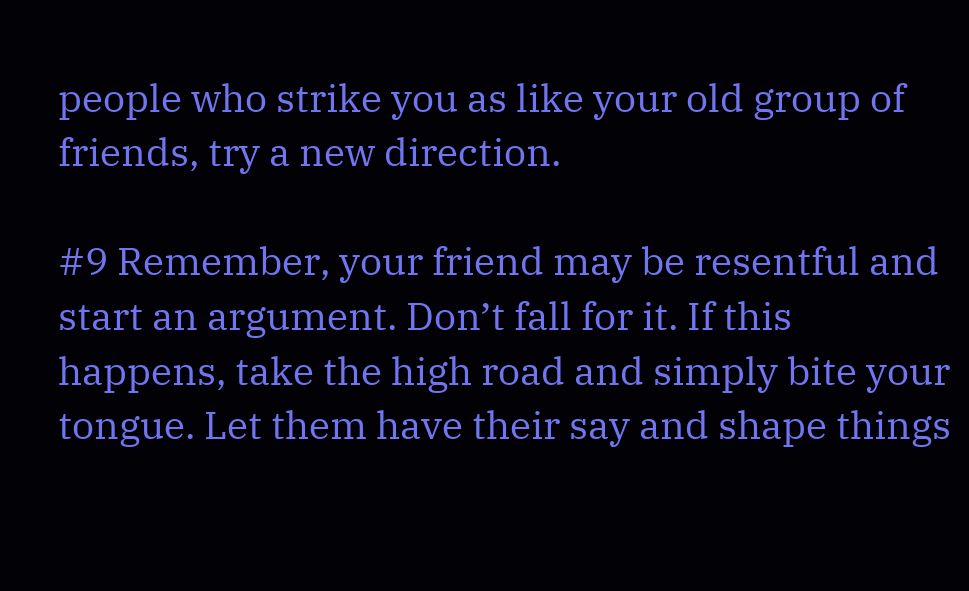people who strike you as like your old group of friends, try a new direction.

#9 Remember, your friend may be resentful and start an argument. Don’t fall for it. If this happens, take the high road and simply bite your tongue. Let them have their say and shape things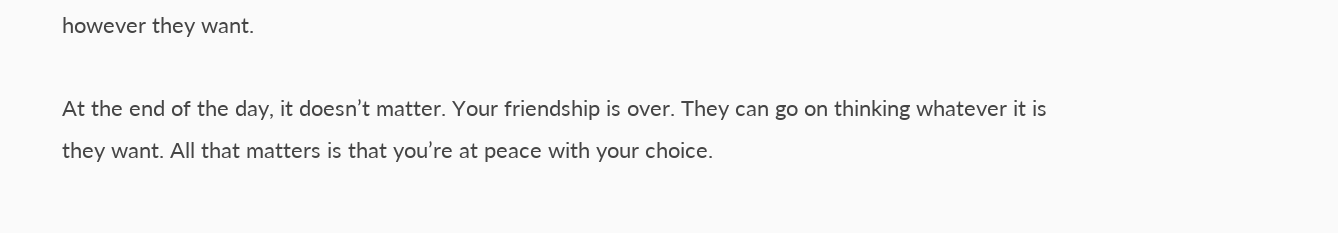however they want.

At the end of the day, it doesn’t matter. Your friendship is over. They can go on thinking whatever it is they want. All that matters is that you’re at peace with your choice.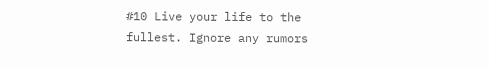#10 Live your life to the fullest. Ignore any rumors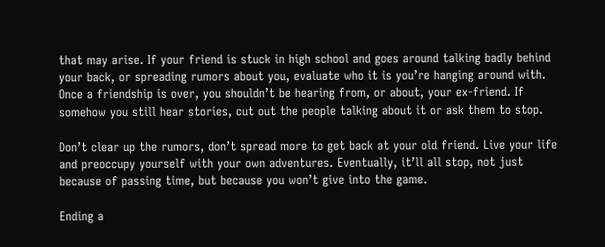that may arise. If your friend is stuck in high school and goes around talking badly behind your back, or spreading rumors about you, evaluate who it is you’re hanging around with. Once a friendship is over, you shouldn’t be hearing from, or about, your ex-friend. If somehow you still hear stories, cut out the people talking about it or ask them to stop.

Don’t clear up the rumors, don’t spread more to get back at your old friend. Live your life and preoccupy yourself with your own adventures. Eventually, it’ll all stop, not just because of passing time, but because you won’t give into the game.

Ending a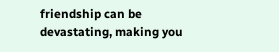friendship can be devastating, making you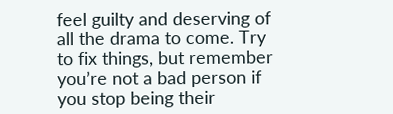feel guilty and deserving of all the drama to come. Try to fix things, but remember you’re not a bad person if you stop being their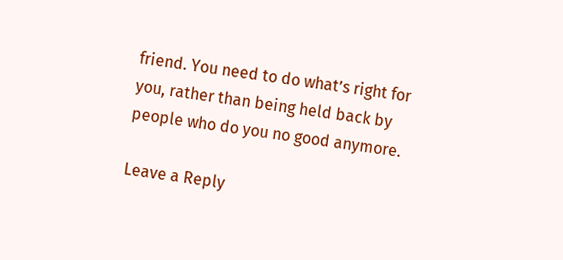friend. You need to do what’s right for you, rather than being held back by people who do you no good anymore.

Leave a Reply